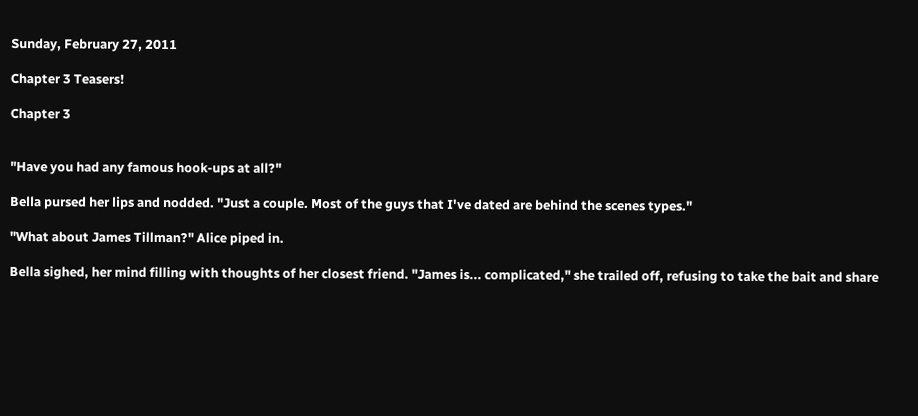Sunday, February 27, 2011

Chapter 3 Teasers!

Chapter 3


"Have you had any famous hook-ups at all?"

Bella pursed her lips and nodded. "Just a couple. Most of the guys that I've dated are behind the scenes types."

"What about James Tillman?" Alice piped in.

Bella sighed, her mind filling with thoughts of her closest friend. "James is... complicated," she trailed off, refusing to take the bait and share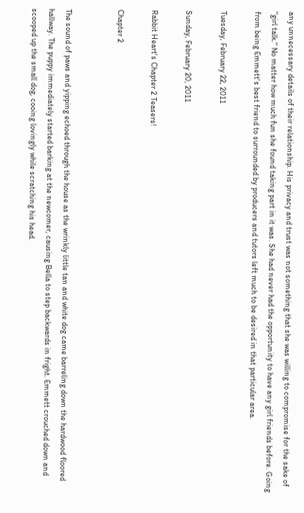any unnecessary details of their relationship. His privacy and trust was not something that she was willing to compromise for the sake of "girl talk." No matter how much fun she found taking part in it was. She had never had the opportunity to have any girl friends before. Going from being Emmett's best friend to surrounded by producers and tutors left much to be desired in that particular area.

Tuesday, February 22, 2011

Sunday, February 20, 2011

Rabbit Heart's Chapter 2 Teasers!

Chapter 2


The sound of paws and yipping echoed through the house as the wrinkly little tan and white dog came barreling down the hardwood floored hallway. The puppy immediately started barking at the newcomer, causing Bella to step backwards in fright. Emmett crouched down and scooped up the small dog, cooing lovingly while scratching his head.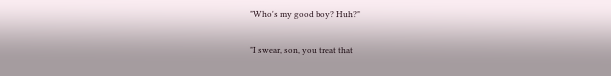"Who's my good boy? Huh?"

"I swear, son, you treat that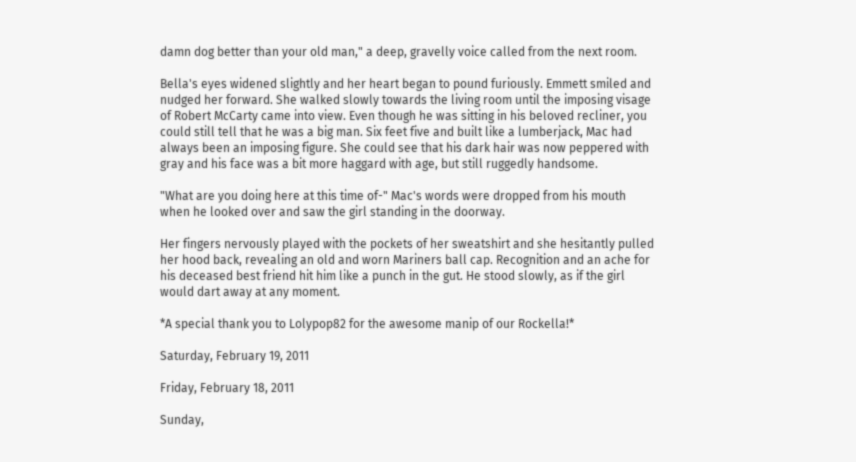damn dog better than your old man," a deep, gravelly voice called from the next room.

Bella's eyes widened slightly and her heart began to pound furiously. Emmett smiled and nudged her forward. She walked slowly towards the living room until the imposing visage of Robert McCarty came into view. Even though he was sitting in his beloved recliner, you could still tell that he was a big man. Six feet five and built like a lumberjack, Mac had always been an imposing figure. She could see that his dark hair was now peppered with gray and his face was a bit more haggard with age, but still ruggedly handsome.

"What are you doing here at this time of-" Mac's words were dropped from his mouth when he looked over and saw the girl standing in the doorway.

Her fingers nervously played with the pockets of her sweatshirt and she hesitantly pulled her hood back, revealing an old and worn Mariners ball cap. Recognition and an ache for his deceased best friend hit him like a punch in the gut. He stood slowly, as if the girl would dart away at any moment.

*A special thank you to Lolypop82 for the awesome manip of our Rockella!*

Saturday, February 19, 2011

Friday, February 18, 2011

Sunday,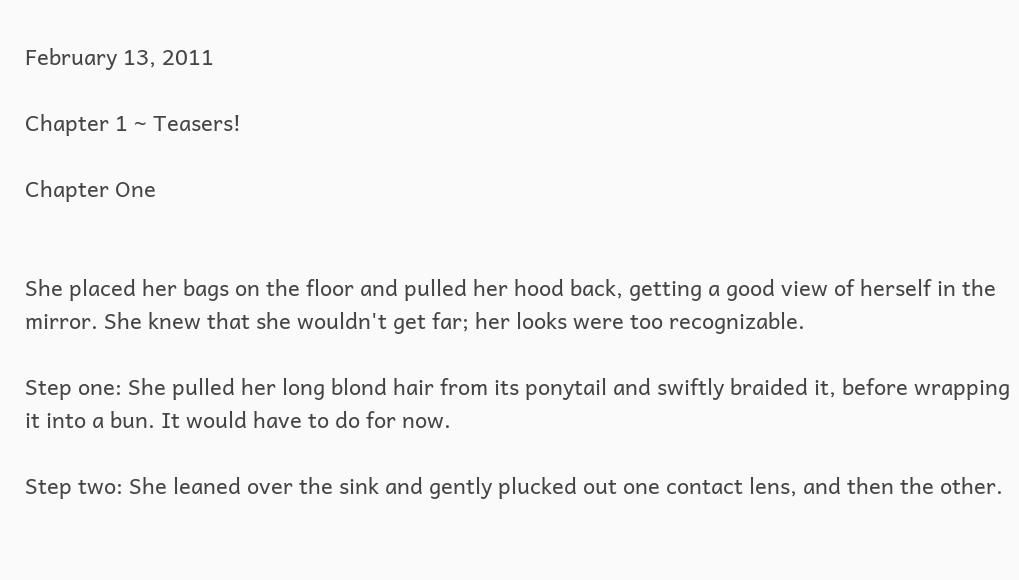February 13, 2011

Chapter 1 ~ Teasers!

Chapter One


She placed her bags on the floor and pulled her hood back, getting a good view of herself in the mirror. She knew that she wouldn't get far; her looks were too recognizable.

Step one: She pulled her long blond hair from its ponytail and swiftly braided it, before wrapping it into a bun. It would have to do for now.

Step two: She leaned over the sink and gently plucked out one contact lens, and then the other.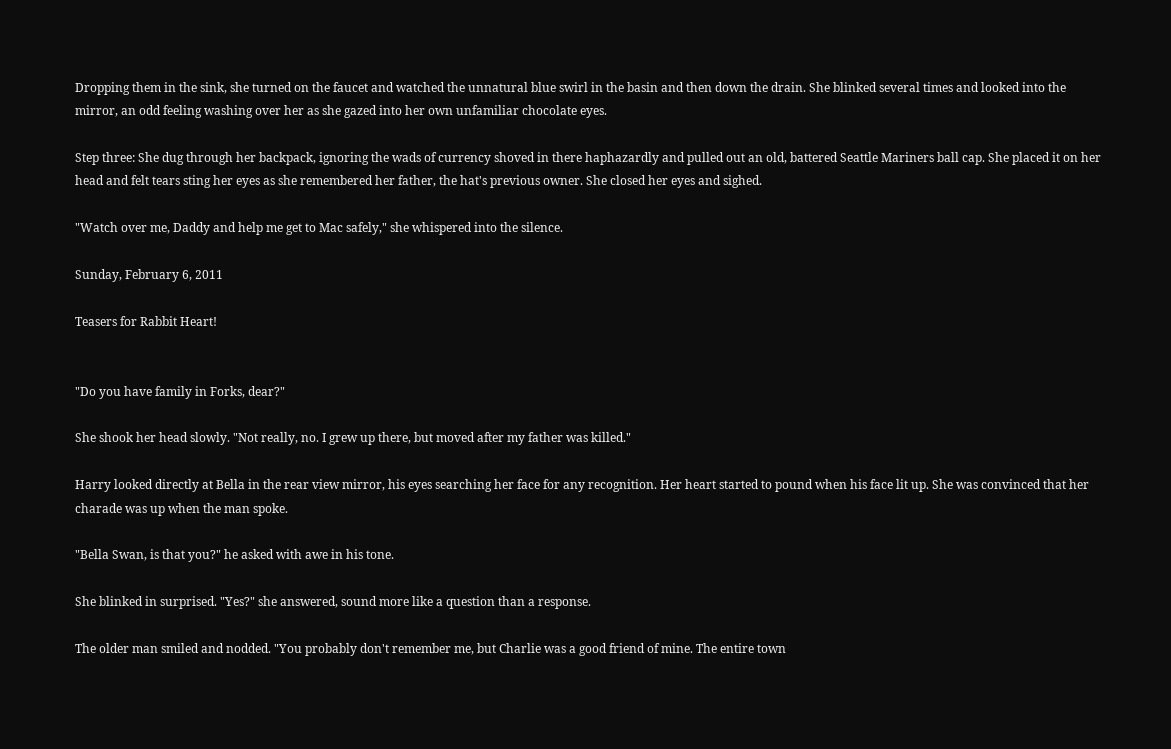Dropping them in the sink, she turned on the faucet and watched the unnatural blue swirl in the basin and then down the drain. She blinked several times and looked into the mirror, an odd feeling washing over her as she gazed into her own unfamiliar chocolate eyes.

Step three: She dug through her backpack, ignoring the wads of currency shoved in there haphazardly and pulled out an old, battered Seattle Mariners ball cap. She placed it on her head and felt tears sting her eyes as she remembered her father, the hat's previous owner. She closed her eyes and sighed.

"Watch over me, Daddy and help me get to Mac safely," she whispered into the silence.

Sunday, February 6, 2011

Teasers for Rabbit Heart!


"Do you have family in Forks, dear?"

She shook her head slowly. "Not really, no. I grew up there, but moved after my father was killed."

Harry looked directly at Bella in the rear view mirror, his eyes searching her face for any recognition. Her heart started to pound when his face lit up. She was convinced that her charade was up when the man spoke.

"Bella Swan, is that you?" he asked with awe in his tone.

She blinked in surprised. "Yes?" she answered, sound more like a question than a response.

The older man smiled and nodded. "You probably don't remember me, but Charlie was a good friend of mine. The entire town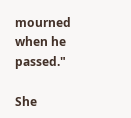mourned when he passed."

She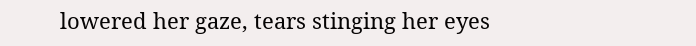lowered her gaze, tears stinging her eyes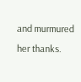and murmured her thanks.